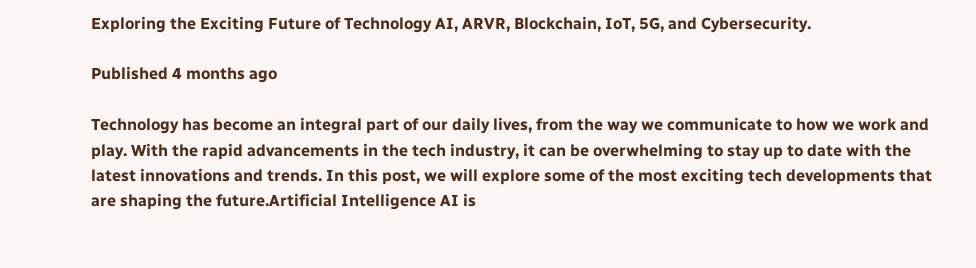Exploring the Exciting Future of Technology AI, ARVR, Blockchain, IoT, 5G, and Cybersecurity.

Published 4 months ago

Technology has become an integral part of our daily lives, from the way we communicate to how we work and play. With the rapid advancements in the tech industry, it can be overwhelming to stay up to date with the latest innovations and trends. In this post, we will explore some of the most exciting tech developments that are shaping the future.Artificial Intelligence AI is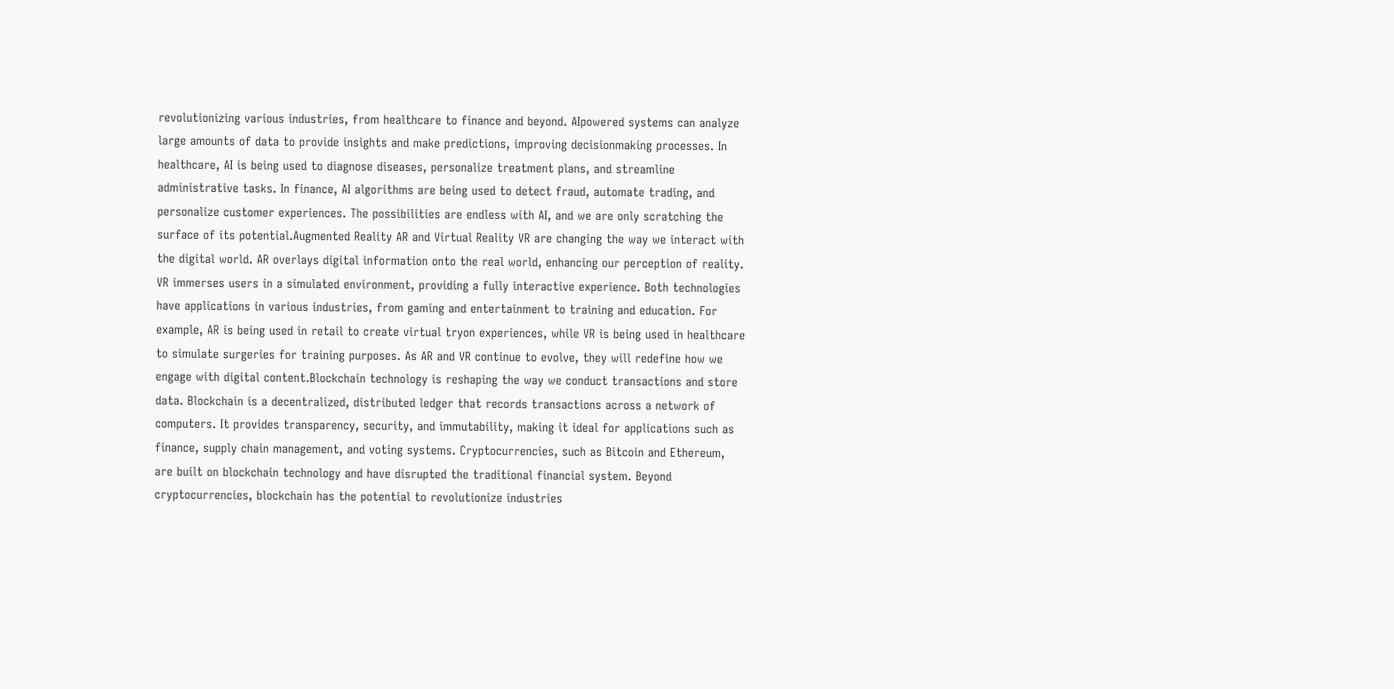revolutionizing various industries, from healthcare to finance and beyond. AIpowered systems can analyze large amounts of data to provide insights and make predictions, improving decisionmaking processes. In healthcare, AI is being used to diagnose diseases, personalize treatment plans, and streamline administrative tasks. In finance, AI algorithms are being used to detect fraud, automate trading, and personalize customer experiences. The possibilities are endless with AI, and we are only scratching the surface of its potential.Augmented Reality AR and Virtual Reality VR are changing the way we interact with the digital world. AR overlays digital information onto the real world, enhancing our perception of reality. VR immerses users in a simulated environment, providing a fully interactive experience. Both technologies have applications in various industries, from gaming and entertainment to training and education. For example, AR is being used in retail to create virtual tryon experiences, while VR is being used in healthcare to simulate surgeries for training purposes. As AR and VR continue to evolve, they will redefine how we engage with digital content.Blockchain technology is reshaping the way we conduct transactions and store data. Blockchain is a decentralized, distributed ledger that records transactions across a network of computers. It provides transparency, security, and immutability, making it ideal for applications such as finance, supply chain management, and voting systems. Cryptocurrencies, such as Bitcoin and Ethereum, are built on blockchain technology and have disrupted the traditional financial system. Beyond cryptocurrencies, blockchain has the potential to revolutionize industries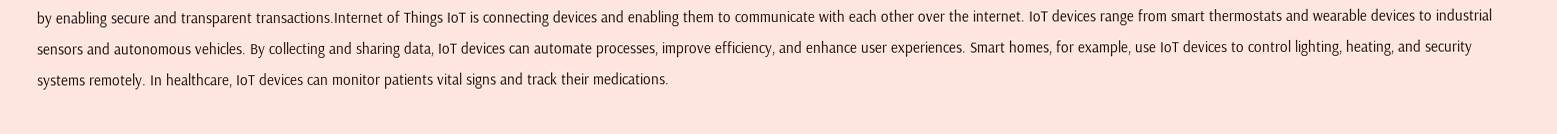by enabling secure and transparent transactions.Internet of Things IoT is connecting devices and enabling them to communicate with each other over the internet. IoT devices range from smart thermostats and wearable devices to industrial sensors and autonomous vehicles. By collecting and sharing data, IoT devices can automate processes, improve efficiency, and enhance user experiences. Smart homes, for example, use IoT devices to control lighting, heating, and security systems remotely. In healthcare, IoT devices can monitor patients vital signs and track their medications.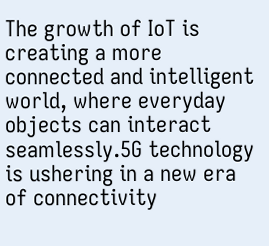The growth of IoT is creating a more connected and intelligent world, where everyday objects can interact seamlessly.5G technology is ushering in a new era of connectivity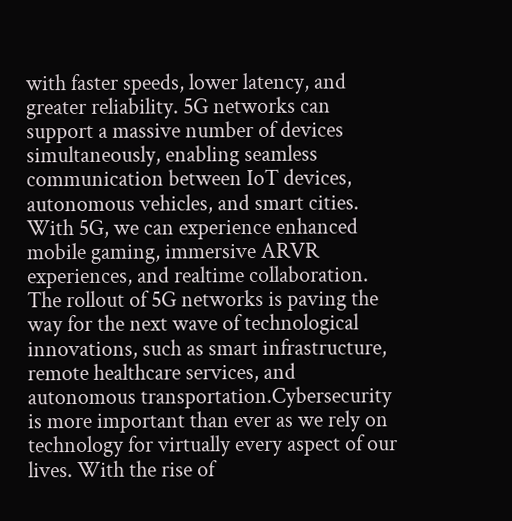with faster speeds, lower latency, and greater reliability. 5G networks can support a massive number of devices simultaneously, enabling seamless communication between IoT devices, autonomous vehicles, and smart cities. With 5G, we can experience enhanced mobile gaming, immersive ARVR experiences, and realtime collaboration. The rollout of 5G networks is paving the way for the next wave of technological innovations, such as smart infrastructure, remote healthcare services, and autonomous transportation.Cybersecurity is more important than ever as we rely on technology for virtually every aspect of our lives. With the rise of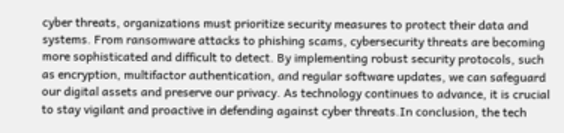cyber threats, organizations must prioritize security measures to protect their data and systems. From ransomware attacks to phishing scams, cybersecurity threats are becoming more sophisticated and difficult to detect. By implementing robust security protocols, such as encryption, multifactor authentication, and regular software updates, we can safeguard our digital assets and preserve our privacy. As technology continues to advance, it is crucial to stay vigilant and proactive in defending against cyber threats.In conclusion, the tech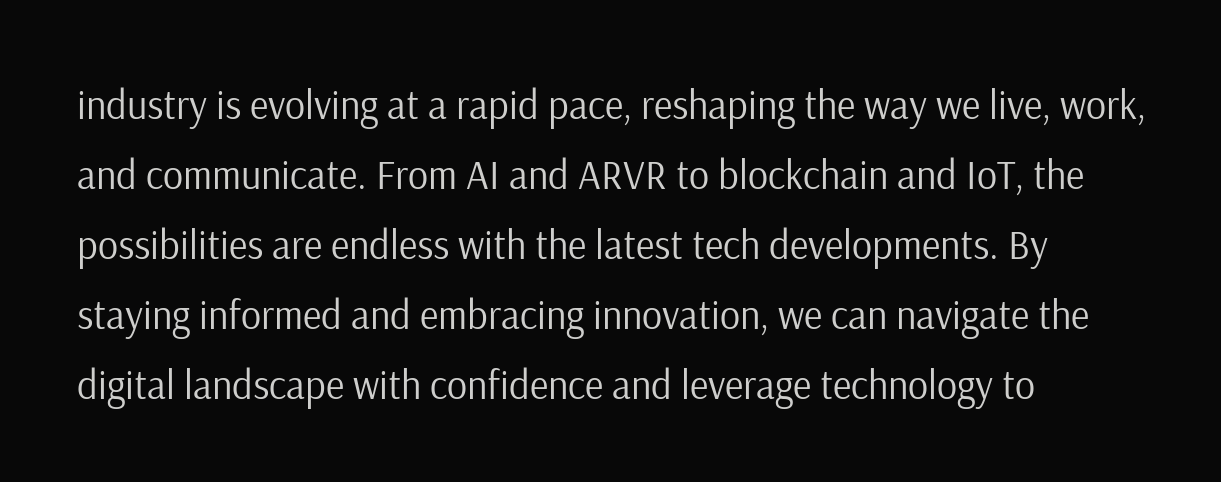industry is evolving at a rapid pace, reshaping the way we live, work, and communicate. From AI and ARVR to blockchain and IoT, the possibilities are endless with the latest tech developments. By staying informed and embracing innovation, we can navigate the digital landscape with confidence and leverage technology to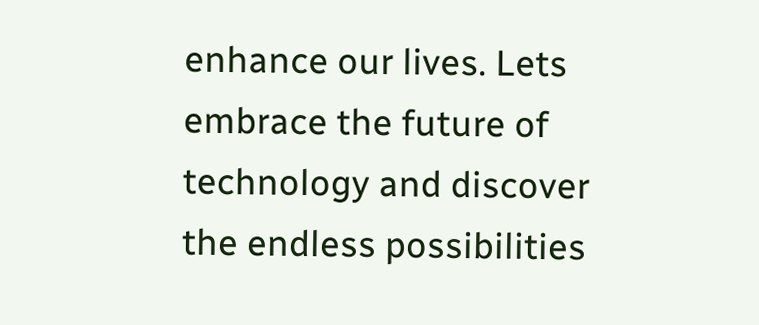enhance our lives. Lets embrace the future of technology and discover the endless possibilities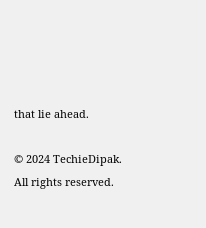that lie ahead.

© 2024 TechieDipak. All rights reserved.